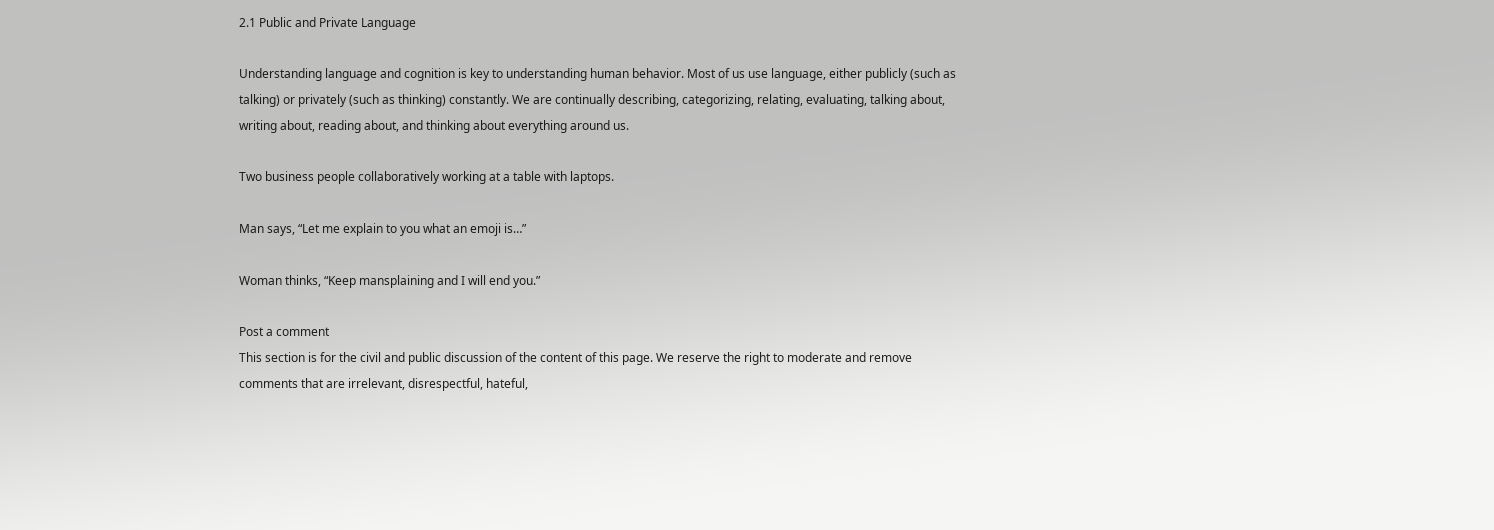2.1 Public and Private Language

Understanding language and cognition is key to understanding human behavior. Most of us use language, either publicly (such as talking) or privately (such as thinking) constantly. We are continually describing, categorizing, relating, evaluating, talking about, writing about, reading about, and thinking about everything around us.

Two business people collaboratively working at a table with laptops.

Man says, “Let me explain to you what an emoji is…”

Woman thinks, “Keep mansplaining and I will end you.”

Post a comment
This section is for the civil and public discussion of the content of this page. We reserve the right to moderate and remove comments that are irrelevant, disrespectful, hateful,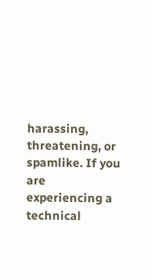harassing, threatening, or spamlike. If you are experiencing a technical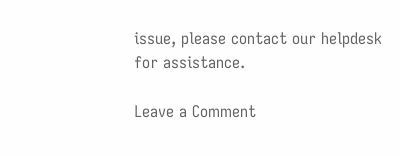issue, please contact our helpdesk for assistance.

Leave a Comment